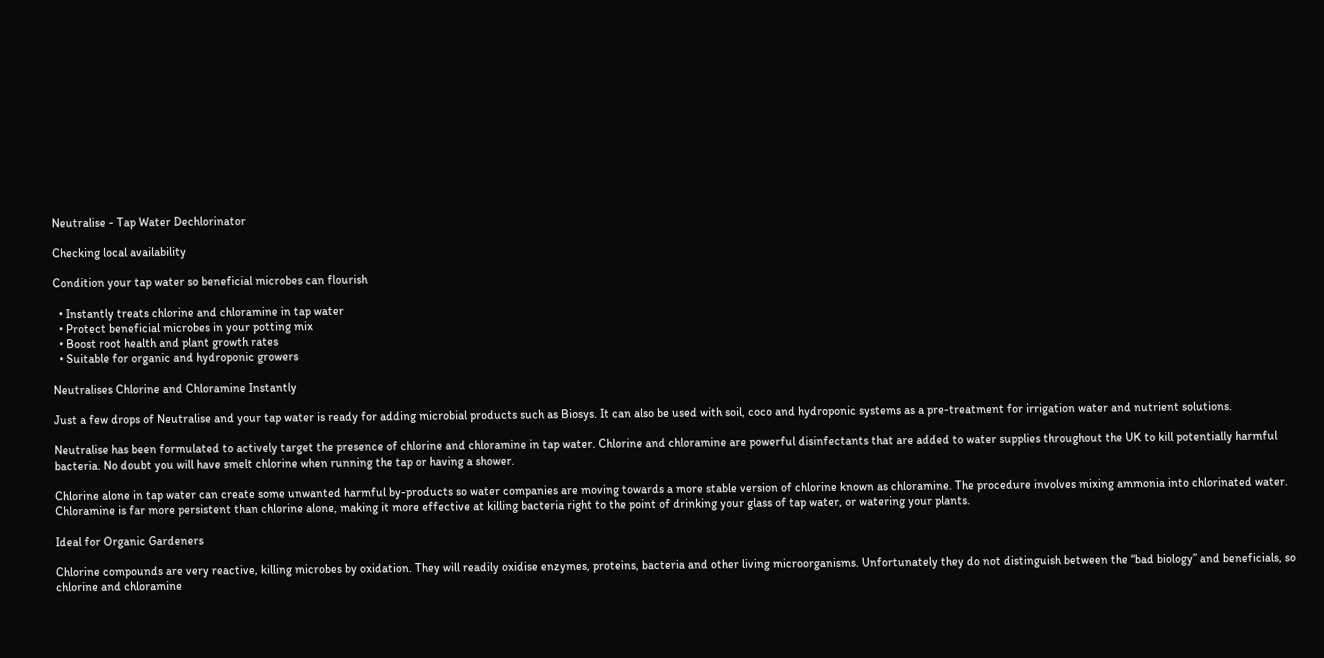Neutralise - Tap Water Dechlorinator

Checking local availability

Condition your tap water so beneficial microbes can flourish

  • Instantly treats chlorine and chloramine in tap water
  • Protect beneficial microbes in your potting mix
  • Boost root health and plant growth rates
  • Suitable for organic and hydroponic growers

Neutralises Chlorine and Chloramine Instantly

Just a few drops of Neutralise and your tap water is ready for adding microbial products such as Biosys. It can also be used with soil, coco and hydroponic systems as a pre-treatment for irrigation water and nutrient solutions.

Neutralise has been formulated to actively target the presence of chlorine and chloramine in tap water. Chlorine and chloramine are powerful disinfectants that are added to water supplies throughout the UK to kill potentially harmful bacteria. No doubt you will have smelt chlorine when running the tap or having a shower.

Chlorine alone in tap water can create some unwanted harmful by-products so water companies are moving towards a more stable version of chlorine known as chloramine. The procedure involves mixing ammonia into chlorinated water. Chloramine is far more persistent than chlorine alone, making it more effective at killing bacteria right to the point of drinking your glass of tap water, or watering your plants.

Ideal for Organic Gardeners

Chlorine compounds are very reactive, killing microbes by oxidation. They will readily oxidise enzymes, proteins, bacteria and other living microorganisms. Unfortunately they do not distinguish between the “bad biology” and beneficials, so chlorine and chloramine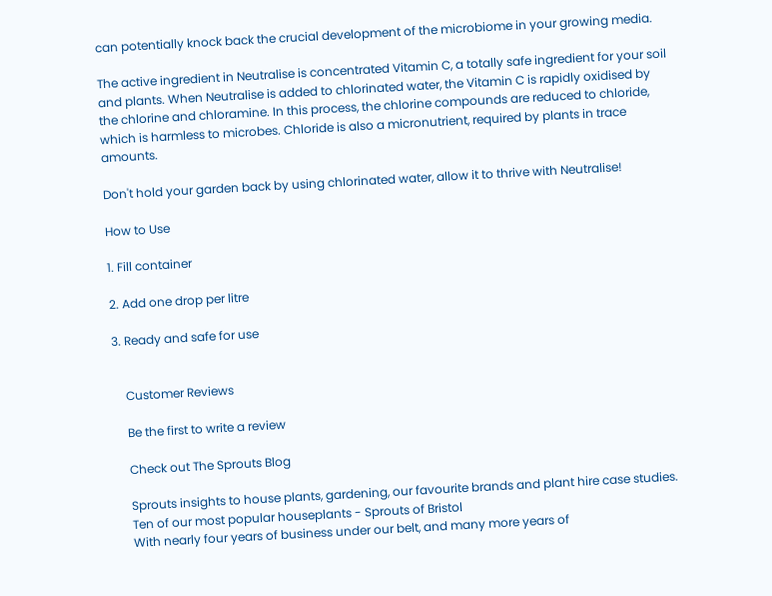can potentially knock back the crucial development of the microbiome in your growing media.

The active ingredient in Neutralise is concentrated Vitamin C, a totally safe ingredient for your soil and plants. When Neutralise is added to chlorinated water, the Vitamin C is rapidly oxidised by the chlorine and chloramine. In this process, the chlorine compounds are reduced to chloride, which is harmless to microbes. Chloride is also a micronutrient, required by plants in trace amounts.

Don't hold your garden back by using chlorinated water, allow it to thrive with Neutralise!

How to Use

1. Fill container

2. Add one drop per litre

3. Ready and safe for use


    Customer Reviews

    Be the first to write a review

    Check out The Sprouts Blog

    Sprouts insights to house plants, gardening, our favourite brands and plant hire case studies.
    Ten of our most popular houseplants - Sprouts of Bristol
    With nearly four years of business under our belt, and many more years of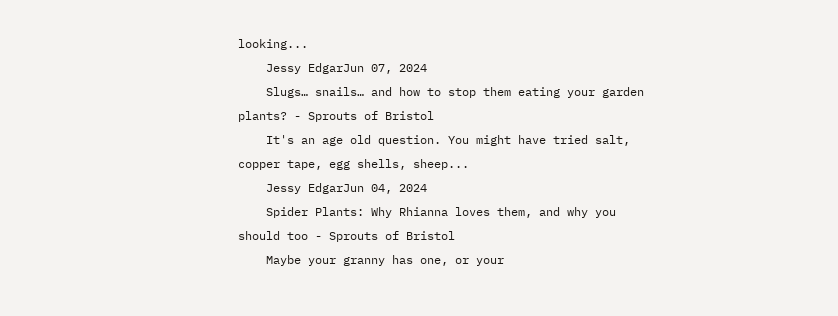looking...
    Jessy EdgarJun 07, 2024
    Slugs… snails… and how to stop them eating your garden plants? - Sprouts of Bristol
    It's an age old question. You might have tried salt, copper tape, egg shells, sheep...
    Jessy EdgarJun 04, 2024
    Spider Plants: Why Rhianna loves them, and why you should too - Sprouts of Bristol
    Maybe your granny has one, or your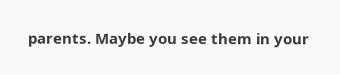parents. Maybe you see them in your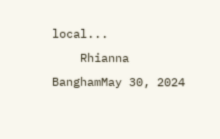local...
    Rhianna BanghamMay 30, 2024